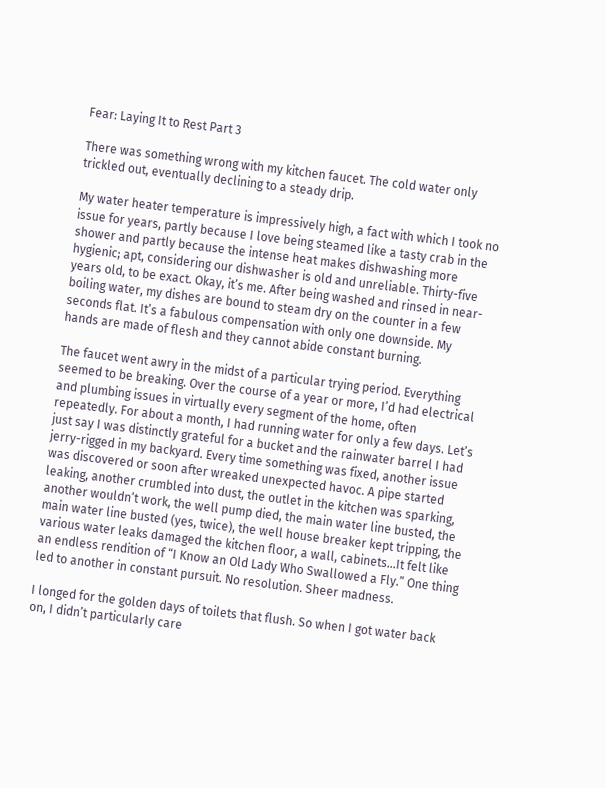Fear: Laying It to Rest Part 3

There was something wrong with my kitchen faucet. The cold water only trickled out, eventually declining to a steady drip.

My water heater temperature is impressively high, a fact with which I took no issue for years, partly because I love being steamed like a tasty crab in the shower and partly because the intense heat makes dishwashing more hygienic; apt, considering our dishwasher is old and unreliable. Thirty-five years old, to be exact. Okay, it’s me. After being washed and rinsed in near-boiling water, my dishes are bound to steam dry on the counter in a few seconds flat. It’s a fabulous compensation with only one downside. My hands are made of flesh and they cannot abide constant burning.

The faucet went awry in the midst of a particular trying period. Everything seemed to be breaking. Over the course of a year or more, I’d had electrical and plumbing issues in virtually every segment of the home, often repeatedly. For about a month, I had running water for only a few days. Let’s just say I was distinctly grateful for a bucket and the rainwater barrel I had jerry-rigged in my backyard. Every time something was fixed, another issue was discovered or soon after wreaked unexpected havoc. A pipe started leaking, another crumbled into dust, the outlet in the kitchen was sparking, another wouldn’t work, the well pump died, the main water line busted, the main water line busted (yes, twice), the well house breaker kept tripping, the various water leaks damaged the kitchen floor, a wall, cabinets…It felt like an endless rendition of “I Know an Old Lady Who Swallowed a Fly.” One thing led to another in constant pursuit. No resolution. Sheer madness.

I longed for the golden days of toilets that flush. So when I got water back on, I didn’t particularly care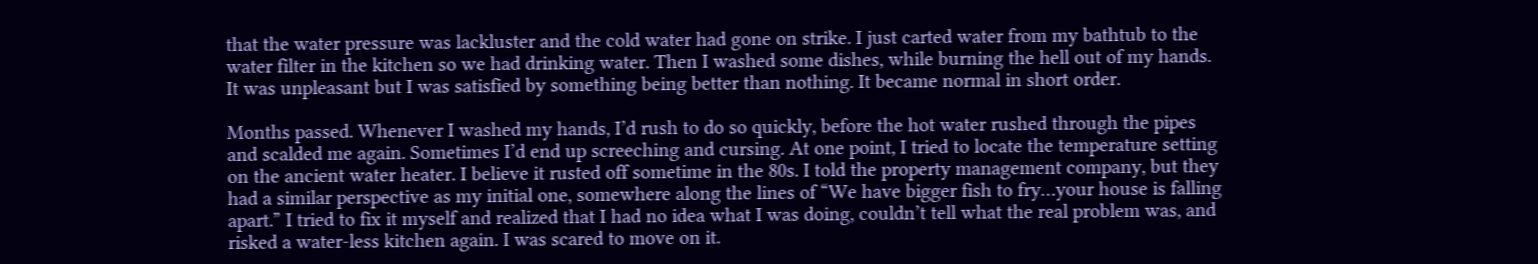that the water pressure was lackluster and the cold water had gone on strike. I just carted water from my bathtub to the water filter in the kitchen so we had drinking water. Then I washed some dishes, while burning the hell out of my hands. It was unpleasant but I was satisfied by something being better than nothing. It became normal in short order.

Months passed. Whenever I washed my hands, I’d rush to do so quickly, before the hot water rushed through the pipes and scalded me again. Sometimes I’d end up screeching and cursing. At one point, I tried to locate the temperature setting on the ancient water heater. I believe it rusted off sometime in the 80s. I told the property management company, but they had a similar perspective as my initial one, somewhere along the lines of “We have bigger fish to fry…your house is falling apart.” I tried to fix it myself and realized that I had no idea what I was doing, couldn’t tell what the real problem was, and risked a water-less kitchen again. I was scared to move on it.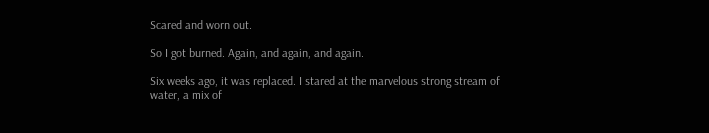Scared and worn out.

So I got burned. Again, and again, and again.

Six weeks ago, it was replaced. I stared at the marvelous strong stream of water, a mix of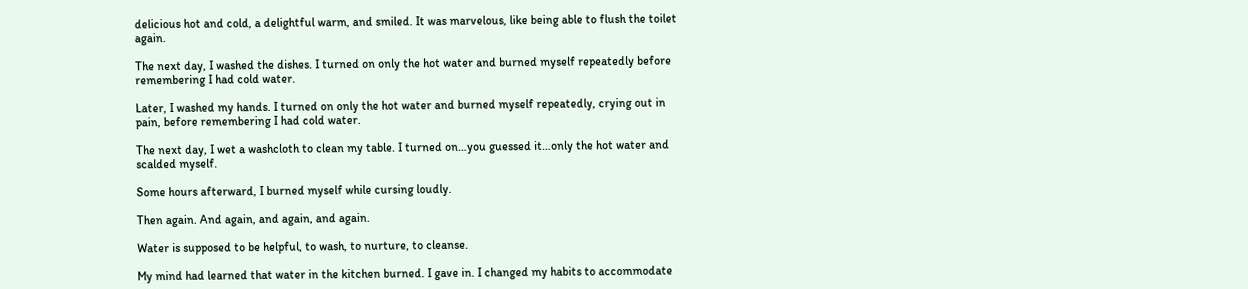delicious hot and cold, a delightful warm, and smiled. It was marvelous, like being able to flush the toilet again.

The next day, I washed the dishes. I turned on only the hot water and burned myself repeatedly before remembering I had cold water.

Later, I washed my hands. I turned on only the hot water and burned myself repeatedly, crying out in pain, before remembering I had cold water.

The next day, I wet a washcloth to clean my table. I turned on…you guessed it…only the hot water and scalded myself.

Some hours afterward, I burned myself while cursing loudly.

Then again. And again, and again, and again.

Water is supposed to be helpful, to wash, to nurture, to cleanse.

My mind had learned that water in the kitchen burned. I gave in. I changed my habits to accommodate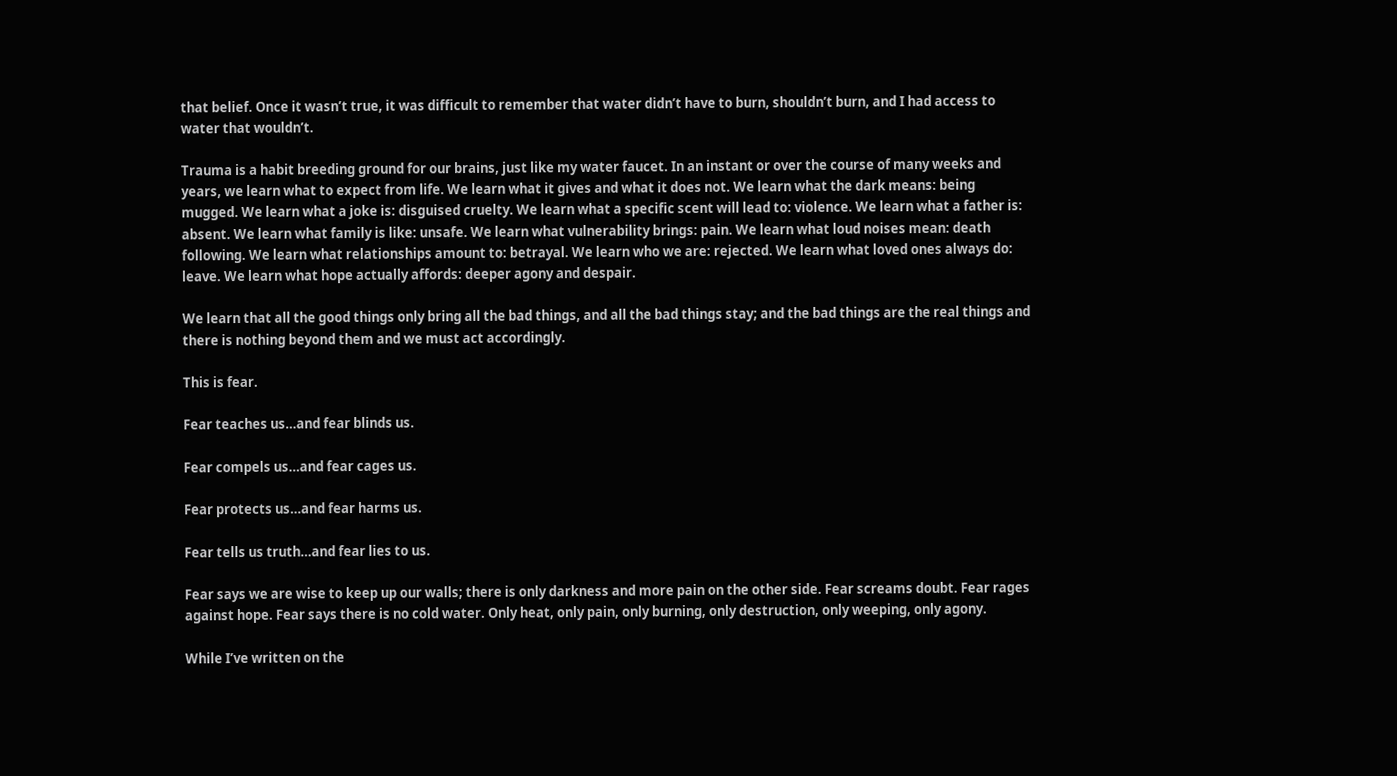that belief. Once it wasn’t true, it was difficult to remember that water didn’t have to burn, shouldn’t burn, and I had access to water that wouldn’t.

Trauma is a habit breeding ground for our brains, just like my water faucet. In an instant or over the course of many weeks and years, we learn what to expect from life. We learn what it gives and what it does not. We learn what the dark means: being mugged. We learn what a joke is: disguised cruelty. We learn what a specific scent will lead to: violence. We learn what a father is: absent. We learn what family is like: unsafe. We learn what vulnerability brings: pain. We learn what loud noises mean: death following. We learn what relationships amount to: betrayal. We learn who we are: rejected. We learn what loved ones always do: leave. We learn what hope actually affords: deeper agony and despair.

We learn that all the good things only bring all the bad things, and all the bad things stay; and the bad things are the real things and there is nothing beyond them and we must act accordingly.

This is fear.

Fear teaches us…and fear blinds us.

Fear compels us…and fear cages us.

Fear protects us…and fear harms us.

Fear tells us truth…and fear lies to us.

Fear says we are wise to keep up our walls; there is only darkness and more pain on the other side. Fear screams doubt. Fear rages against hope. Fear says there is no cold water. Only heat, only pain, only burning, only destruction, only weeping, only agony.

While I’ve written on the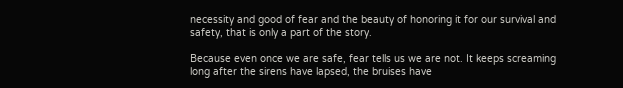necessity and good of fear and the beauty of honoring it for our survival and safety, that is only a part of the story.

Because even once we are safe, fear tells us we are not. It keeps screaming long after the sirens have lapsed, the bruises have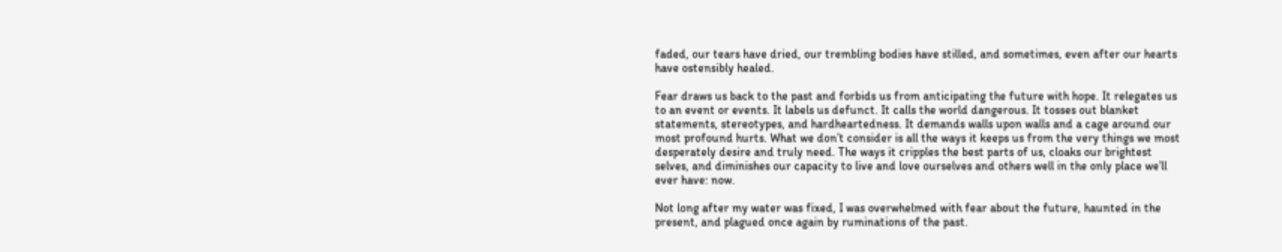faded, our tears have dried, our trembling bodies have stilled, and sometimes, even after our hearts have ostensibly healed.

Fear draws us back to the past and forbids us from anticipating the future with hope. It relegates us to an event or events. It labels us defunct. It calls the world dangerous. It tosses out blanket statements, stereotypes, and hardheartedness. It demands walls upon walls and a cage around our most profound hurts. What we don’t consider is all the ways it keeps us from the very things we most desperately desire and truly need. The ways it cripples the best parts of us, cloaks our brightest selves, and diminishes our capacity to live and love ourselves and others well in the only place we’ll ever have: now.

Not long after my water was fixed, I was overwhelmed with fear about the future, haunted in the present, and plagued once again by ruminations of the past.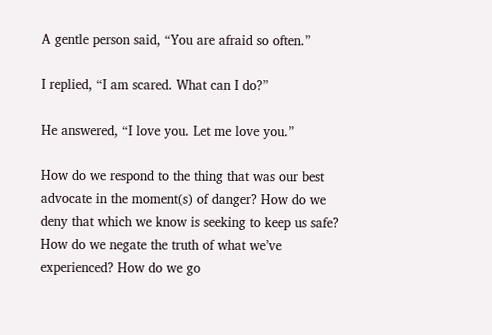A gentle person said, “You are afraid so often.”

I replied, “I am scared. What can I do?”

He answered, “I love you. Let me love you.”

How do we respond to the thing that was our best advocate in the moment(s) of danger? How do we deny that which we know is seeking to keep us safe? How do we negate the truth of what we’ve experienced? How do we go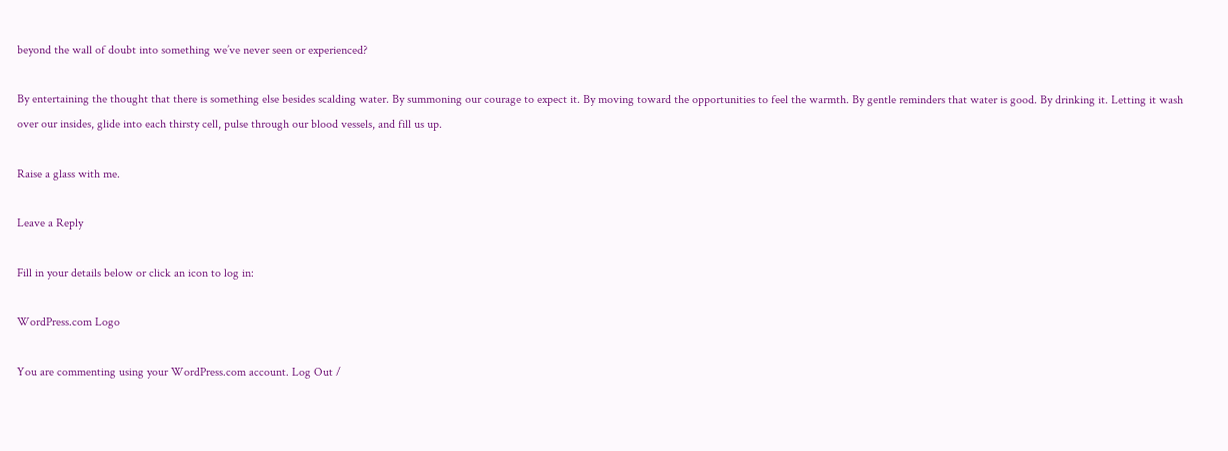beyond the wall of doubt into something we’ve never seen or experienced?

By entertaining the thought that there is something else besides scalding water. By summoning our courage to expect it. By moving toward the opportunities to feel the warmth. By gentle reminders that water is good. By drinking it. Letting it wash over our insides, glide into each thirsty cell, pulse through our blood vessels, and fill us up.

Raise a glass with me.

Leave a Reply

Fill in your details below or click an icon to log in:

WordPress.com Logo

You are commenting using your WordPress.com account. Log Out /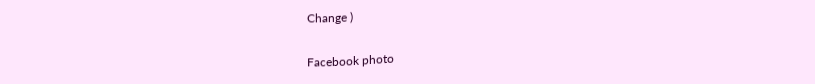Change )

Facebook photo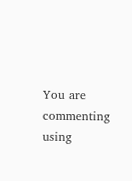You are commenting using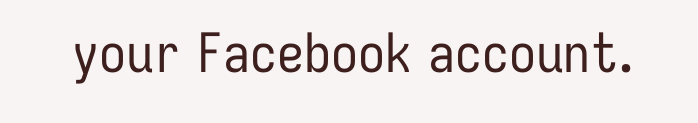your Facebook account.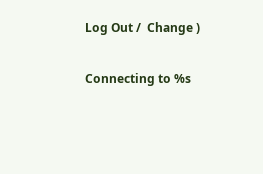Log Out /  Change )

Connecting to %s